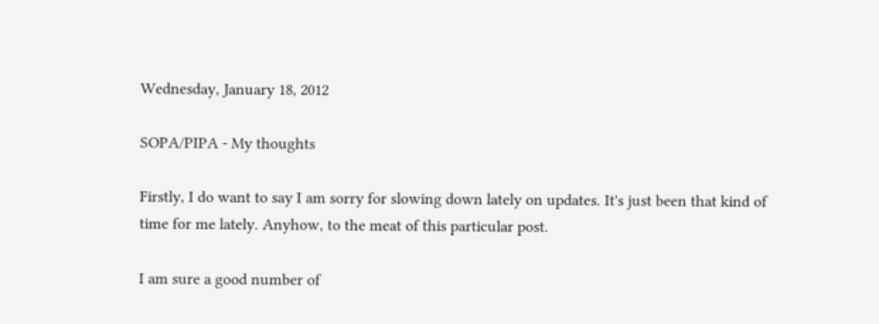Wednesday, January 18, 2012

SOPA/PIPA - My thoughts

Firstly, I do want to say I am sorry for slowing down lately on updates. It's just been that kind of time for me lately. Anyhow, to the meat of this particular post.

I am sure a good number of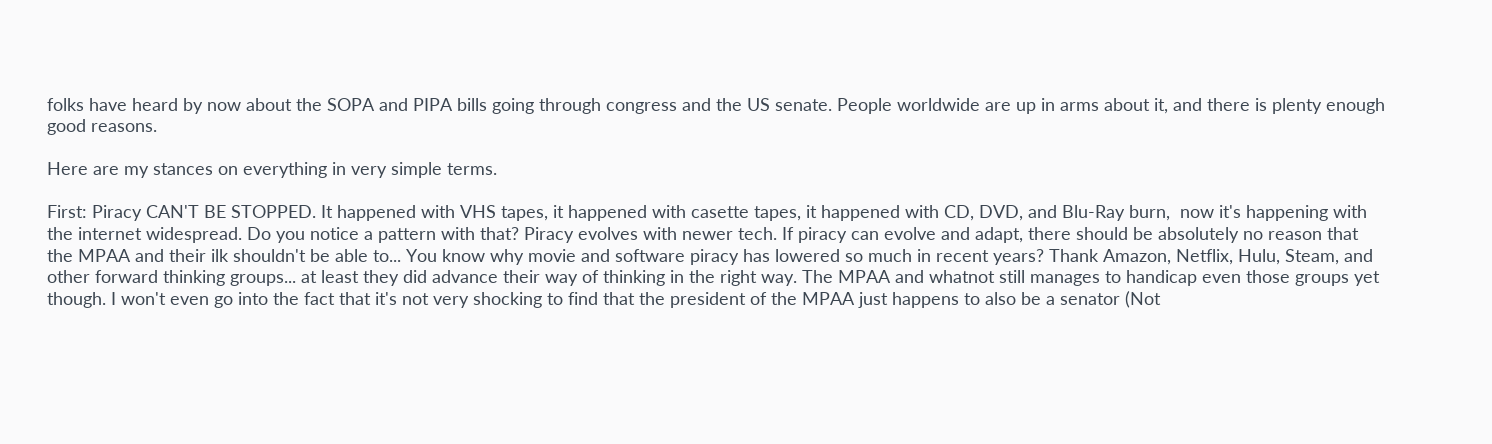folks have heard by now about the SOPA and PIPA bills going through congress and the US senate. People worldwide are up in arms about it, and there is plenty enough good reasons.

Here are my stances on everything in very simple terms.

First: Piracy CAN'T BE STOPPED. It happened with VHS tapes, it happened with casette tapes, it happened with CD, DVD, and Blu-Ray burn,  now it's happening with the internet widespread. Do you notice a pattern with that? Piracy evolves with newer tech. If piracy can evolve and adapt, there should be absolutely no reason that the MPAA and their ilk shouldn't be able to... You know why movie and software piracy has lowered so much in recent years? Thank Amazon, Netflix, Hulu, Steam, and other forward thinking groups... at least they did advance their way of thinking in the right way. The MPAA and whatnot still manages to handicap even those groups yet though. I won't even go into the fact that it's not very shocking to find that the president of the MPAA just happens to also be a senator (Not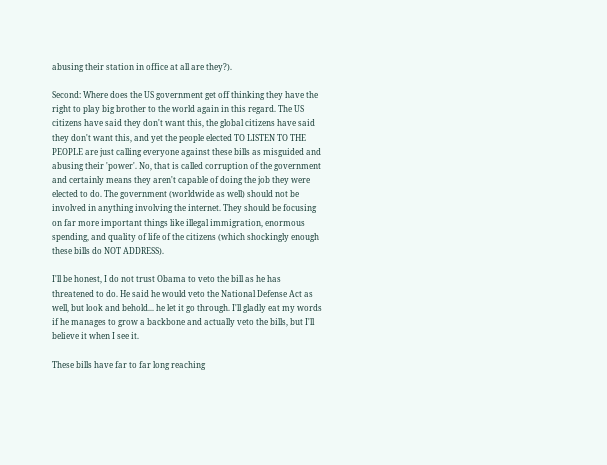abusing their station in office at all are they?).

Second: Where does the US government get off thinking they have the right to play big brother to the world again in this regard. The US citizens have said they don't want this, the global citizens have said they don't want this, and yet the people elected TO LISTEN TO THE PEOPLE are just calling everyone against these bills as misguided and abusing their 'power'. No, that is called corruption of the government and certainly means they aren't capable of doing the job they were elected to do. The government (worldwide as well) should not be involved in anything involving the internet. They should be focusing on far more important things like illegal immigration, enormous spending, and quality of life of the citizens (which shockingly enough these bills do NOT ADDRESS).

I'll be honest, I do not trust Obama to veto the bill as he has threatened to do. He said he would veto the National Defense Act as well, but look and behold... he let it go through. I'll gladly eat my words if he manages to grow a backbone and actually veto the bills, but I'll believe it when I see it.

These bills have far to far long reaching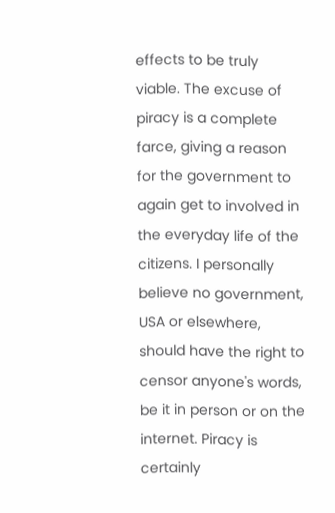effects to be truly viable. The excuse of piracy is a complete farce, giving a reason for the government to again get to involved in the everyday life of the citizens. I personally believe no government, USA or elsewhere, should have the right to censor anyone's words, be it in person or on the internet. Piracy is certainly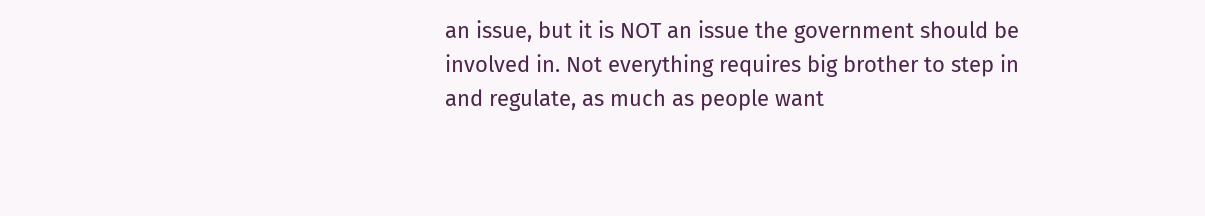an issue, but it is NOT an issue the government should be involved in. Not everything requires big brother to step in and regulate, as much as people want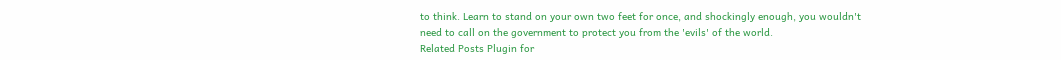to think. Learn to stand on your own two feet for once, and shockingly enough, you wouldn't need to call on the government to protect you from the 'evils' of the world.
Related Posts Plugin for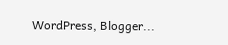WordPress, Blogger...